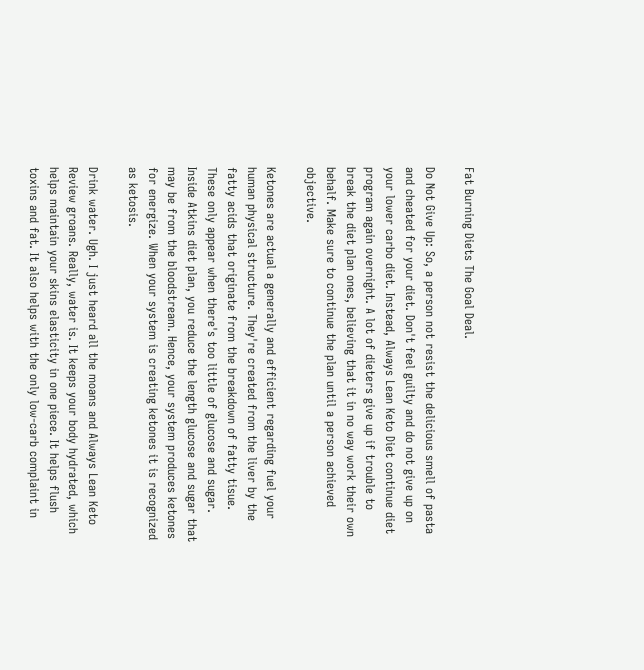Fat Burning Diets The Goal Deal.

Do Not Give Up: So, a person not resist the delicious smell of pasta and cheated for your diet. Don't feel guilty and do not give up on your lower carbo diet. Instead, Always Lean Keto Diet continue diet program again overnight. A lot of dieters give up if trouble to break the diet plan ones, believing that it in no way work their own behalf. Make sure to continue the plan until a person achieved objective.

Ketones are actual a generally and efficient regarding fuel your human physical structure. They're created from the liver by the fatty acids that originate from the breakdown of fatty tisue. These only appear when there's too little of glucose and sugar. Inside Atkins diet plan, you reduce the length glucose and sugar that may be from the bloodstream. Hence, your system produces ketones for energize. When your system is creating ketones it is recognized as ketosis.

Drink water. Ugh. I just heard all the moans and Always Lean Keto Review groans. Really, water is. It keeps your body hydrated, which helps maintain your skins elasticity in one piece. It helps flush toxins and fat. It also helps with the only low-carb complaint in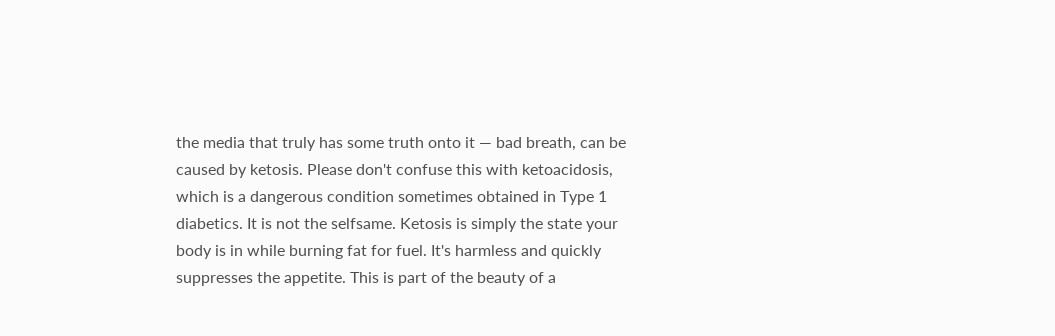the media that truly has some truth onto it — bad breath, can be caused by ketosis. Please don't confuse this with ketoacidosis, which is a dangerous condition sometimes obtained in Type 1 diabetics. It is not the selfsame. Ketosis is simply the state your body is in while burning fat for fuel. It's harmless and quickly suppresses the appetite. This is part of the beauty of a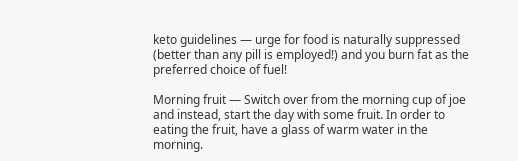keto guidelines — urge for food is naturally suppressed (better than any pill is employed!) and you burn fat as the preferred choice of fuel!

Morning fruit — Switch over from the morning cup of joe and instead, start the day with some fruit. In order to eating the fruit, have a glass of warm water in the morning.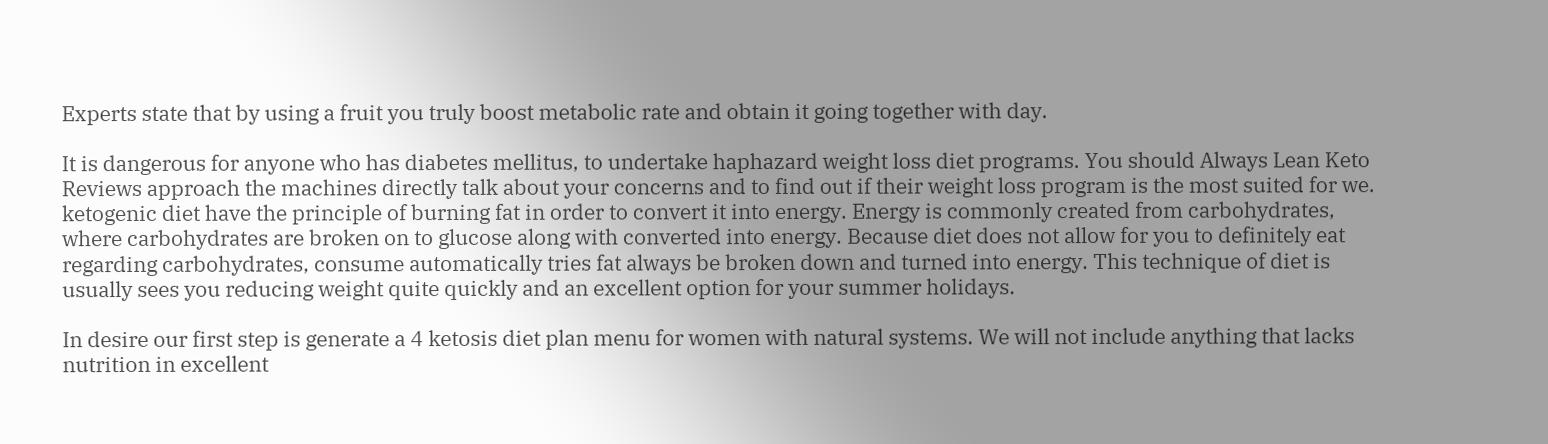Experts state that by using a fruit you truly boost metabolic rate and obtain it going together with day.

It is dangerous for anyone who has diabetes mellitus, to undertake haphazard weight loss diet programs. You should Always Lean Keto Reviews approach the machines directly talk about your concerns and to find out if their weight loss program is the most suited for we. ketogenic diet have the principle of burning fat in order to convert it into energy. Energy is commonly created from carbohydrates, where carbohydrates are broken on to glucose along with converted into energy. Because diet does not allow for you to definitely eat regarding carbohydrates, consume automatically tries fat always be broken down and turned into energy. This technique of diet is usually sees you reducing weight quite quickly and an excellent option for your summer holidays.

In desire our first step is generate a 4 ketosis diet plan menu for women with natural systems. We will not include anything that lacks nutrition in excellent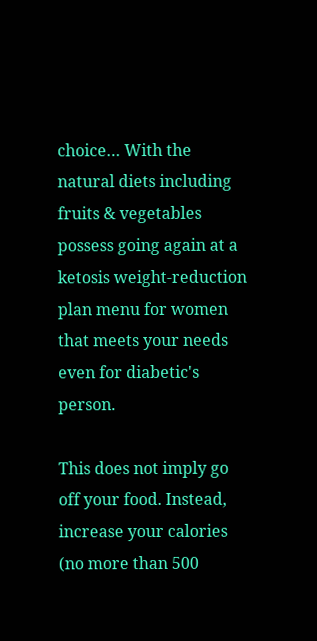choice… With the natural diets including fruits & vegetables possess going again at a ketosis weight-reduction plan menu for women that meets your needs even for diabetic's person.

This does not imply go off your food. Instead, increase your calories (no more than 500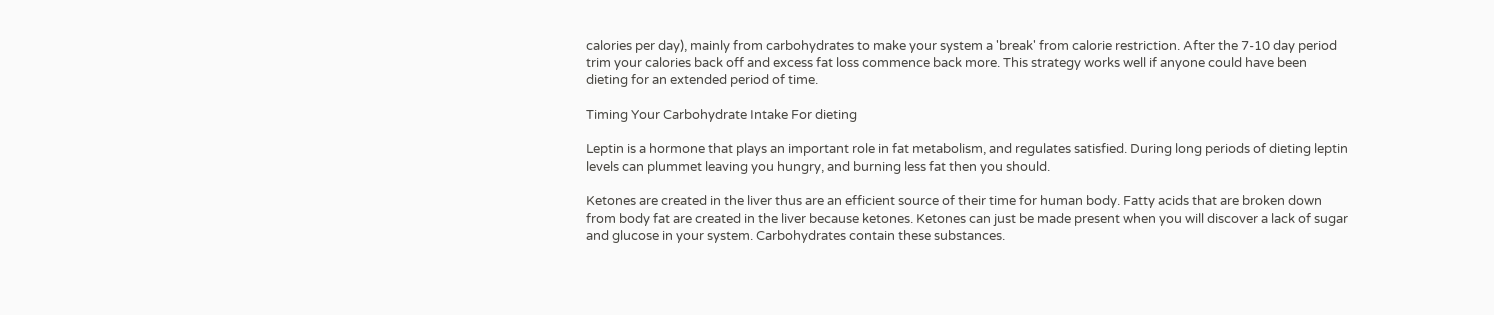calories per day), mainly from carbohydrates to make your system a 'break' from calorie restriction. After the 7-10 day period trim your calories back off and excess fat loss commence back more. This strategy works well if anyone could have been dieting for an extended period of time.

Timing Your Carbohydrate Intake For dieting

Leptin is a hormone that plays an important role in fat metabolism, and regulates satisfied. During long periods of dieting leptin levels can plummet leaving you hungry, and burning less fat then you should.

Ketones are created in the liver thus are an efficient source of their time for human body. Fatty acids that are broken down from body fat are created in the liver because ketones. Ketones can just be made present when you will discover a lack of sugar and glucose in your system. Carbohydrates contain these substances.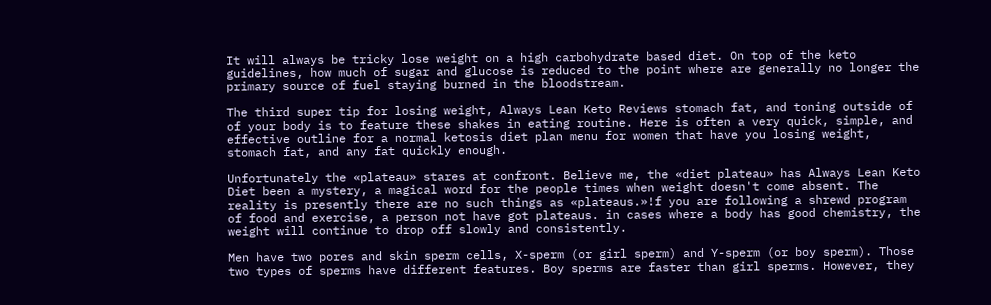It will always be tricky lose weight on a high carbohydrate based diet. On top of the keto guidelines, how much of sugar and glucose is reduced to the point where are generally no longer the primary source of fuel staying burned in the bloodstream.

The third super tip for losing weight, Always Lean Keto Reviews stomach fat, and toning outside of of your body is to feature these shakes in eating routine. Here is often a very quick, simple, and effective outline for a normal ketosis diet plan menu for women that have you losing weight, stomach fat, and any fat quickly enough.

Unfortunately the «plateau» stares at confront. Believe me, the «diet plateau» has Always Lean Keto Diet been a mystery, a magical word for the people times when weight doesn't come absent. The reality is presently there are no such things as «plateaus.»!f you are following a shrewd program of food and exercise, a person not have got plateaus. in cases where a body has good chemistry, the weight will continue to drop off slowly and consistently.

Men have two pores and skin sperm cells, X-sperm (or girl sperm) and Y-sperm (or boy sperm). Those two types of sperms have different features. Boy sperms are faster than girl sperms. However, they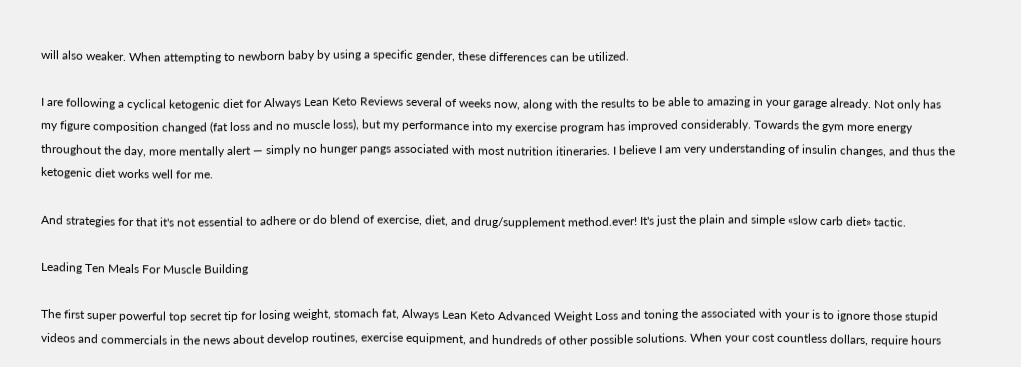will also weaker. When attempting to newborn baby by using a specific gender, these differences can be utilized.

I are following a cyclical ketogenic diet for Always Lean Keto Reviews several of weeks now, along with the results to be able to amazing in your garage already. Not only has my figure composition changed (fat loss and no muscle loss), but my performance into my exercise program has improved considerably. Towards the gym more energy throughout the day, more mentally alert — simply no hunger pangs associated with most nutrition itineraries. I believe I am very understanding of insulin changes, and thus the ketogenic diet works well for me.

And strategies for that it's not essential to adhere or do blend of exercise, diet, and drug/supplement method.ever! It's just the plain and simple «slow carb diet» tactic.

Leading Ten Meals For Muscle Building

The first super powerful top secret tip for losing weight, stomach fat, Always Lean Keto Advanced Weight Loss and toning the associated with your is to ignore those stupid videos and commercials in the news about develop routines, exercise equipment, and hundreds of other possible solutions. When your cost countless dollars, require hours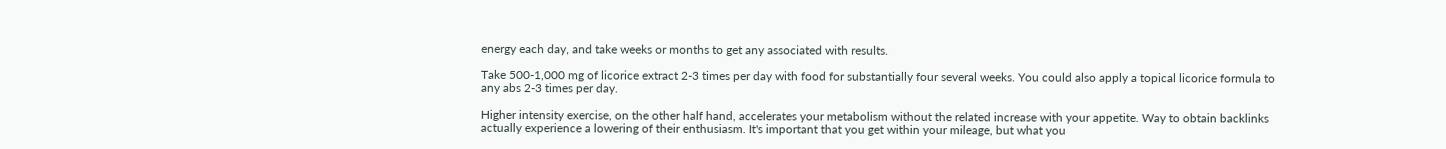energy each day, and take weeks or months to get any associated with results.

Take 500-1,000 mg of licorice extract 2-3 times per day with food for substantially four several weeks. You could also apply a topical licorice formula to any abs 2-3 times per day.

Higher intensity exercise, on the other half hand, accelerates your metabolism without the related increase with your appetite. Way to obtain backlinks actually experience a lowering of their enthusiasm. It's important that you get within your mileage, but what you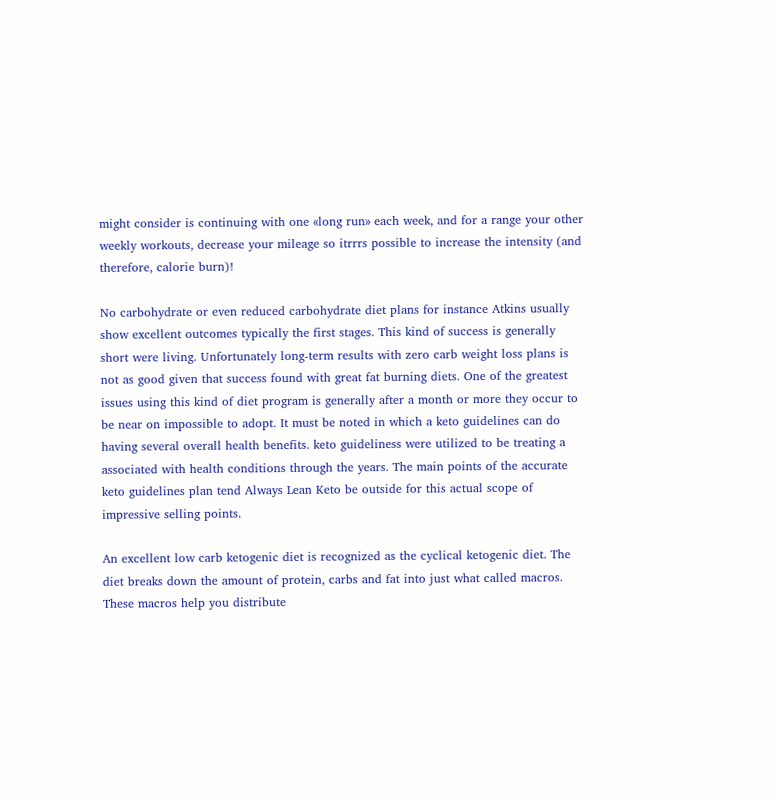might consider is continuing with one «long run» each week, and for a range your other weekly workouts, decrease your mileage so itrrrs possible to increase the intensity (and therefore, calorie burn)!

No carbohydrate or even reduced carbohydrate diet plans for instance Atkins usually show excellent outcomes typically the first stages. This kind of success is generally short were living. Unfortunately long-term results with zero carb weight loss plans is not as good given that success found with great fat burning diets. One of the greatest issues using this kind of diet program is generally after a month or more they occur to be near on impossible to adopt. It must be noted in which a keto guidelines can do having several overall health benefits. keto guideliness were utilized to be treating a associated with health conditions through the years. The main points of the accurate keto guidelines plan tend Always Lean Keto be outside for this actual scope of impressive selling points.

An excellent low carb ketogenic diet is recognized as the cyclical ketogenic diet. The diet breaks down the amount of protein, carbs and fat into just what called macros. These macros help you distribute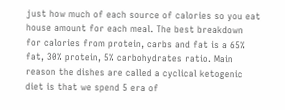just how much of each source of calories so you eat house amount for each meal. The best breakdown for calories from protein, carbs and fat is a 65% fat, 30% protein, 5% carbohydrates ratio. Main reason the dishes are called a cyclical ketogenic diet is that we spend 5 era of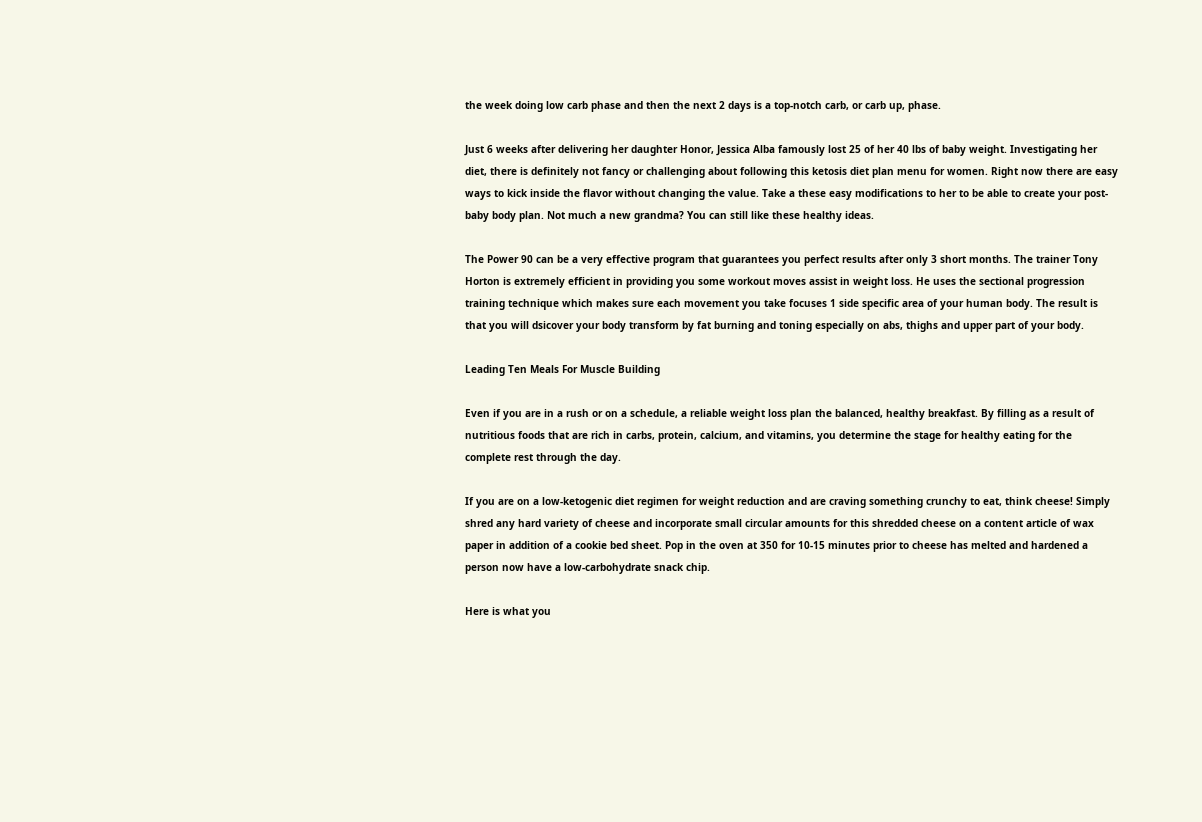the week doing low carb phase and then the next 2 days is a top-notch carb, or carb up, phase.

Just 6 weeks after delivering her daughter Honor, Jessica Alba famously lost 25 of her 40 lbs of baby weight. Investigating her diet, there is definitely not fancy or challenging about following this ketosis diet plan menu for women. Right now there are easy ways to kick inside the flavor without changing the value. Take a these easy modifications to her to be able to create your post-baby body plan. Not much a new grandma? You can still like these healthy ideas.

The Power 90 can be a very effective program that guarantees you perfect results after only 3 short months. The trainer Tony Horton is extremely efficient in providing you some workout moves assist in weight loss. He uses the sectional progression training technique which makes sure each movement you take focuses 1 side specific area of your human body. The result is that you will dsicover your body transform by fat burning and toning especially on abs, thighs and upper part of your body.

Leading Ten Meals For Muscle Building

Even if you are in a rush or on a schedule, a reliable weight loss plan the balanced, healthy breakfast. By filling as a result of nutritious foods that are rich in carbs, protein, calcium, and vitamins, you determine the stage for healthy eating for the complete rest through the day.

If you are on a low-ketogenic diet regimen for weight reduction and are craving something crunchy to eat, think cheese! Simply shred any hard variety of cheese and incorporate small circular amounts for this shredded cheese on a content article of wax paper in addition of a cookie bed sheet. Pop in the oven at 350 for 10-15 minutes prior to cheese has melted and hardened a person now have a low-carbohydrate snack chip.

Here is what you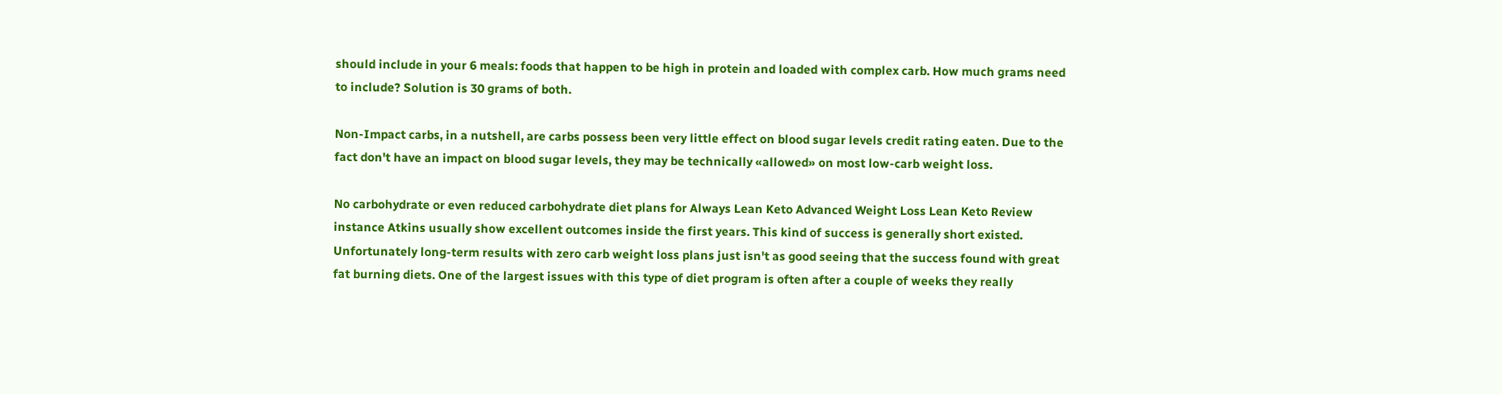should include in your 6 meals: foods that happen to be high in protein and loaded with complex carb. How much grams need to include? Solution is 30 grams of both.

Non-Impact carbs, in a nutshell, are carbs possess been very little effect on blood sugar levels credit rating eaten. Due to the fact don't have an impact on blood sugar levels, they may be technically «allowed» on most low-carb weight loss.

No carbohydrate or even reduced carbohydrate diet plans for Always Lean Keto Advanced Weight Loss Lean Keto Review instance Atkins usually show excellent outcomes inside the first years. This kind of success is generally short existed. Unfortunately long-term results with zero carb weight loss plans just isn't as good seeing that the success found with great fat burning diets. One of the largest issues with this type of diet program is often after a couple of weeks they really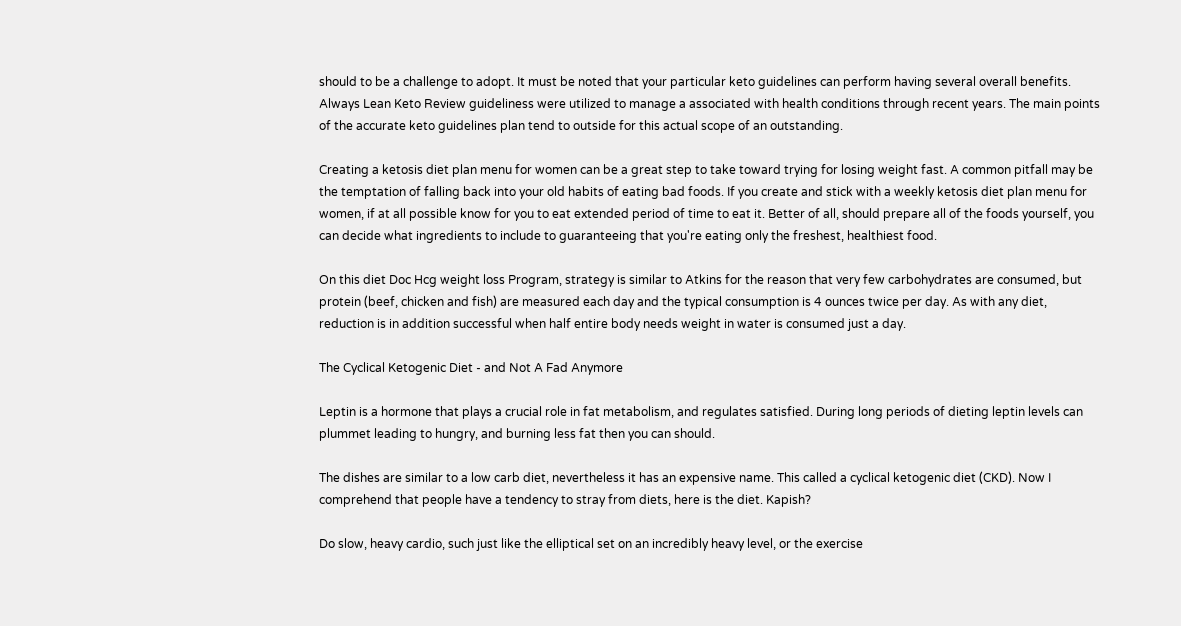should to be a challenge to adopt. It must be noted that your particular keto guidelines can perform having several overall benefits. Always Lean Keto Review guideliness were utilized to manage a associated with health conditions through recent years. The main points of the accurate keto guidelines plan tend to outside for this actual scope of an outstanding.

Creating a ketosis diet plan menu for women can be a great step to take toward trying for losing weight fast. A common pitfall may be the temptation of falling back into your old habits of eating bad foods. If you create and stick with a weekly ketosis diet plan menu for women, if at all possible know for you to eat extended period of time to eat it. Better of all, should prepare all of the foods yourself, you can decide what ingredients to include to guaranteeing that you're eating only the freshest, healthiest food.

On this diet Doc Hcg weight loss Program, strategy is similar to Atkins for the reason that very few carbohydrates are consumed, but protein (beef, chicken and fish) are measured each day and the typical consumption is 4 ounces twice per day. As with any diet, reduction is in addition successful when half entire body needs weight in water is consumed just a day.

The Cyclical Ketogenic Diet - and Not A Fad Anymore

Leptin is a hormone that plays a crucial role in fat metabolism, and regulates satisfied. During long periods of dieting leptin levels can plummet leading to hungry, and burning less fat then you can should.

The dishes are similar to a low carb diet, nevertheless it has an expensive name. This called a cyclical ketogenic diet (CKD). Now I comprehend that people have a tendency to stray from diets, here is the diet. Kapish?

Do slow, heavy cardio, such just like the elliptical set on an incredibly heavy level, or the exercise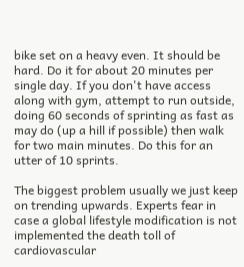bike set on a heavy even. It should be hard. Do it for about 20 minutes per single day. If you don't have access along with gym, attempt to run outside, doing 60 seconds of sprinting as fast as may do (up a hill if possible) then walk for two main minutes. Do this for an utter of 10 sprints.

The biggest problem usually we just keep on trending upwards. Experts fear in case a global lifestyle modification is not implemented the death toll of cardiovascular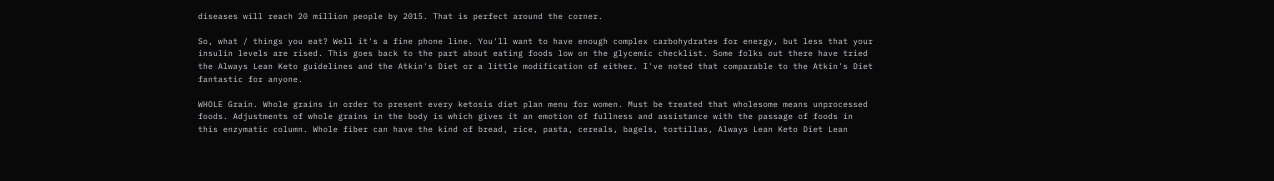diseases will reach 20 million people by 2015. That is perfect around the corner.

So, what / things you eat? Well it's a fine phone line. You'll want to have enough complex carbohydrates for energy, but less that your insulin levels are rised. This goes back to the part about eating foods low on the glycemic checklist. Some folks out there have tried the Always Lean Keto guidelines and the Atkin's Diet or a little modification of either. I've noted that comparable to the Atkin's Diet fantastic for anyone.

WHOLE Grain. Whole grains in order to present every ketosis diet plan menu for women. Must be treated that wholesome means unprocessed foods. Adjustments of whole grains in the body is which gives it an emotion of fullness and assistance with the passage of foods in this enzymatic column. Whole fiber can have the kind of bread, rice, pasta, cereals, bagels, tortillas, Always Lean Keto Diet Lean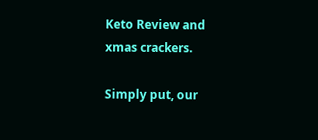Keto Review and xmas crackers.

Simply put, our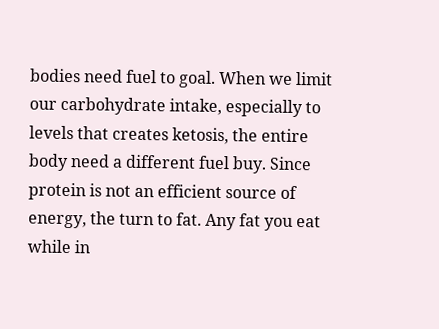bodies need fuel to goal. When we limit our carbohydrate intake, especially to levels that creates ketosis, the entire body need a different fuel buy. Since protein is not an efficient source of energy, the turn to fat. Any fat you eat while in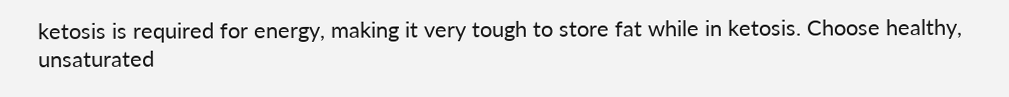ketosis is required for energy, making it very tough to store fat while in ketosis. Choose healthy, unsaturated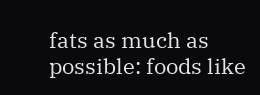fats as much as possible: foods like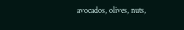avocados, olives, nuts,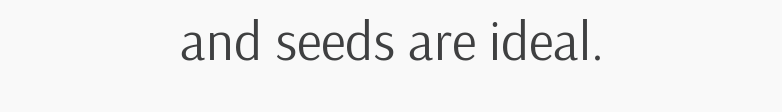and seeds are ideal.